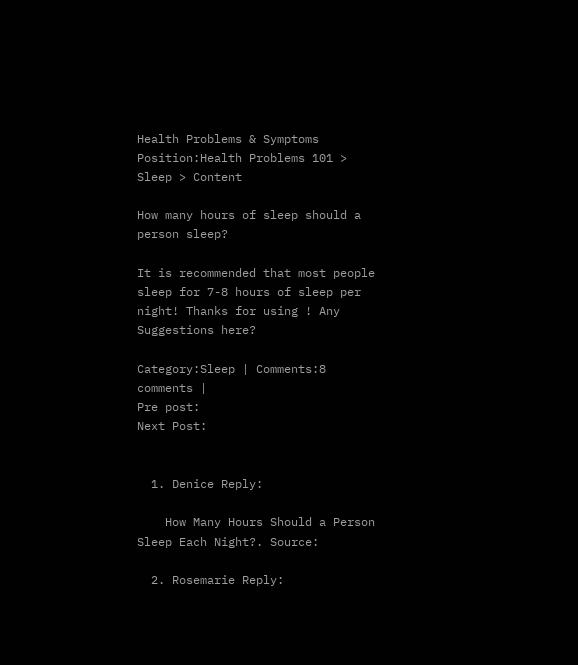Health Problems & Symptoms
Position:Health Problems 101 > Sleep > Content

How many hours of sleep should a person sleep?

It is recommended that most people sleep for 7-8 hours of sleep per night! Thanks for using ! Any Suggestions here?

Category:Sleep | Comments:8 comments |
Pre post:
Next Post:


  1. Denice Reply:

    How Many Hours Should a Person Sleep Each Night?. Source:

  2. Rosemarie Reply: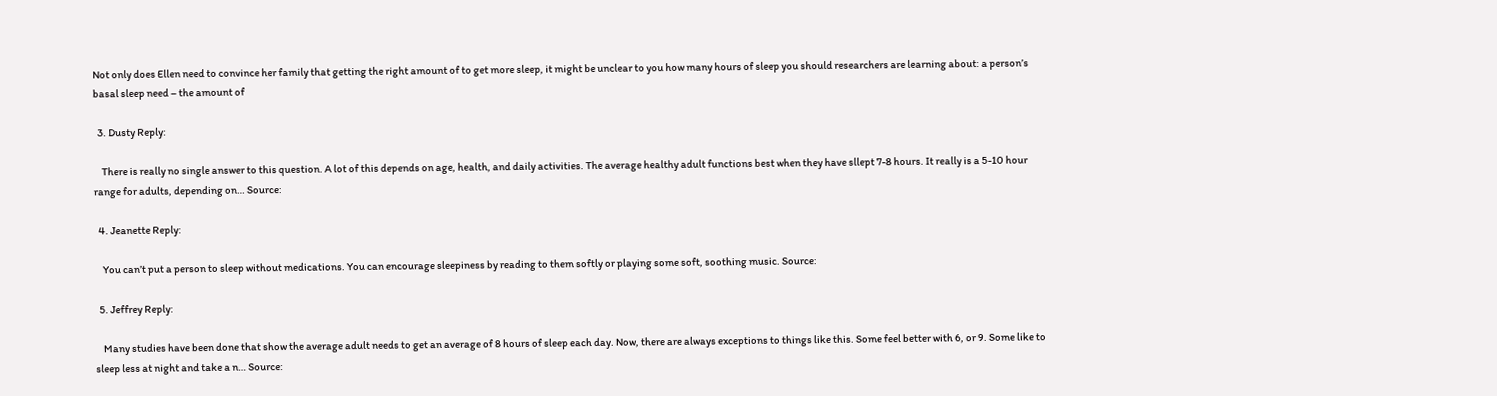Not only does Ellen need to convince her family that getting the right amount of to get more sleep, it might be unclear to you how many hours of sleep you should researchers are learning about: a person’s basal sleep need – the amount of

  3. Dusty Reply:

    There is really no single answer to this question. A lot of this depends on age, health, and daily activities. The average healthy adult functions best when they have sllept 7-8 hours. It really is a 5-10 hour range for adults, depending on… Source:

  4. Jeanette Reply:

    You can’t put a person to sleep without medications. You can encourage sleepiness by reading to them softly or playing some soft, soothing music. Source:

  5. Jeffrey Reply:

    Many studies have been done that show the average adult needs to get an average of 8 hours of sleep each day. Now, there are always exceptions to things like this. Some feel better with 6, or 9. Some like to sleep less at night and take a n… Source: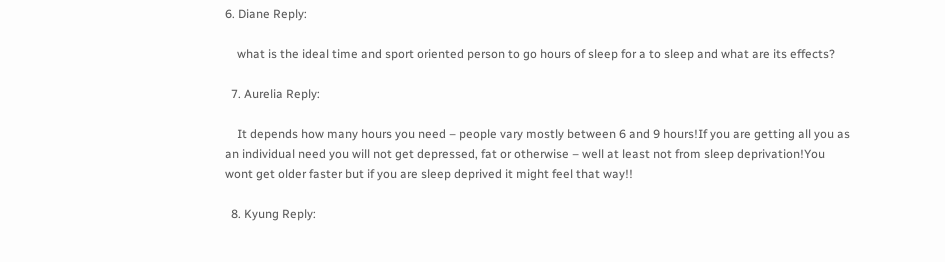6. Diane Reply:

    what is the ideal time and sport oriented person to go hours of sleep for a to sleep and what are its effects?

  7. Aurelia Reply:

    It depends how many hours you need – people vary mostly between 6 and 9 hours!If you are getting all you as an individual need you will not get depressed, fat or otherwise – well at least not from sleep deprivation!You wont get older faster but if you are sleep deprived it might feel that way!!

  8. Kyung Reply: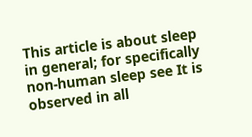This article is about sleep in general; for specifically non-human sleep see It is observed in all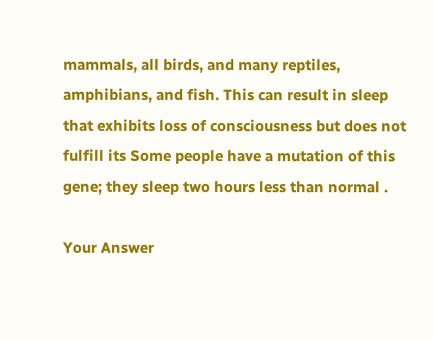mammals, all birds, and many reptiles, amphibians, and fish. This can result in sleep that exhibits loss of consciousness but does not fulfill its Some people have a mutation of this gene; they sleep two hours less than normal .

Your Answer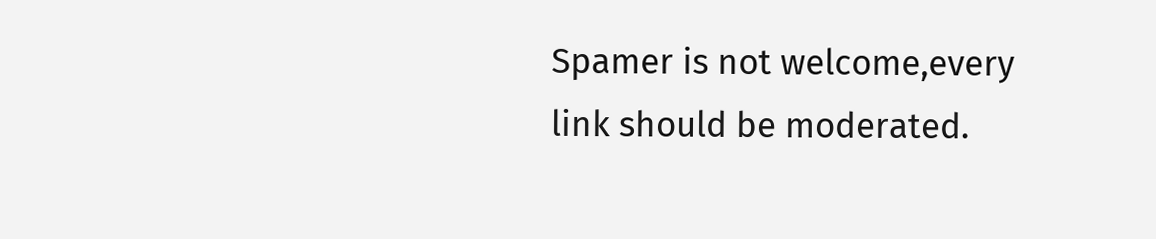Spamer is not welcome,every link should be moderated.